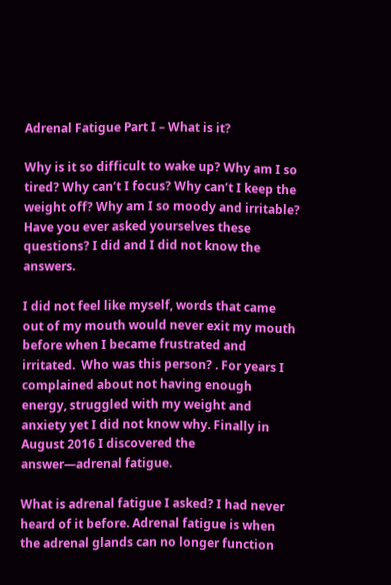Adrenal Fatigue Part I – What is it?

Why is it so difficult to wake up? Why am I so tired? Why can’t I focus? Why can’t I keep the weight off? Why am I so moody and irritable? Have you ever asked yourselves these questions? I did and I did not know the answers.

I did not feel like myself, words that came out of my mouth would never exit my mouth before when I became frustrated and irritated.  Who was this person? . For years I complained about not having enough energy, struggled with my weight and anxiety yet I did not know why. Finally in August 2016 I discovered the answer—adrenal fatigue.

What is adrenal fatigue I asked? I had never heard of it before. Adrenal fatigue is when the adrenal glands can no longer function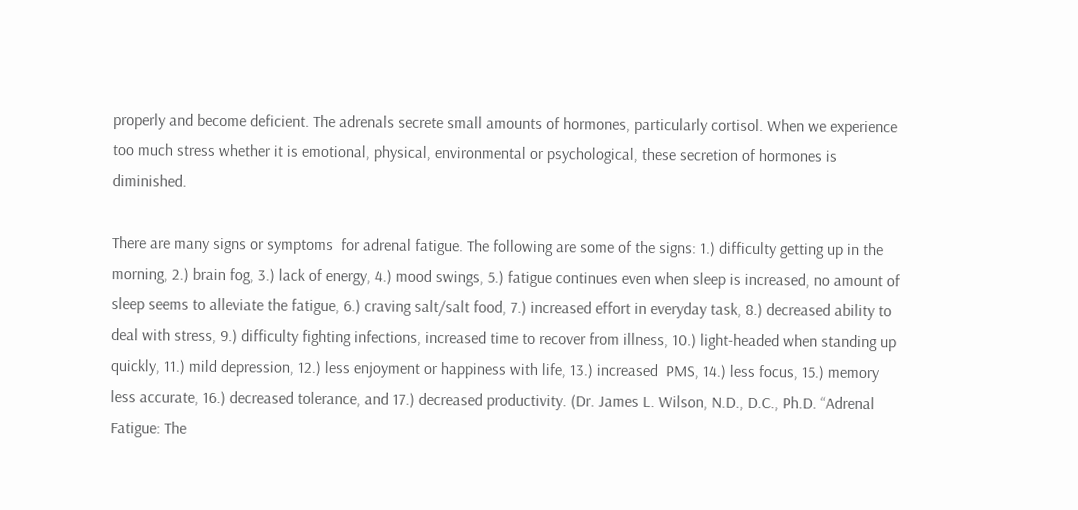properly and become deficient. The adrenals secrete small amounts of hormones, particularly cortisol. When we experience too much stress whether it is emotional, physical, environmental or psychological, these secretion of hormones is diminished.

There are many signs or symptoms  for adrenal fatigue. The following are some of the signs: 1.) difficulty getting up in the morning, 2.) brain fog, 3.) lack of energy, 4.) mood swings, 5.) fatigue continues even when sleep is increased, no amount of sleep seems to alleviate the fatigue, 6.) craving salt/salt food, 7.) increased effort in everyday task, 8.) decreased ability to deal with stress, 9.) difficulty fighting infections, increased time to recover from illness, 10.) light-headed when standing up quickly, 11.) mild depression, 12.) less enjoyment or happiness with life, 13.) increased  PMS, 14.) less focus, 15.) memory less accurate, 16.) decreased tolerance, and 17.) decreased productivity. (Dr. James L. Wilson, N.D., D.C., Ph.D. “Adrenal Fatigue: The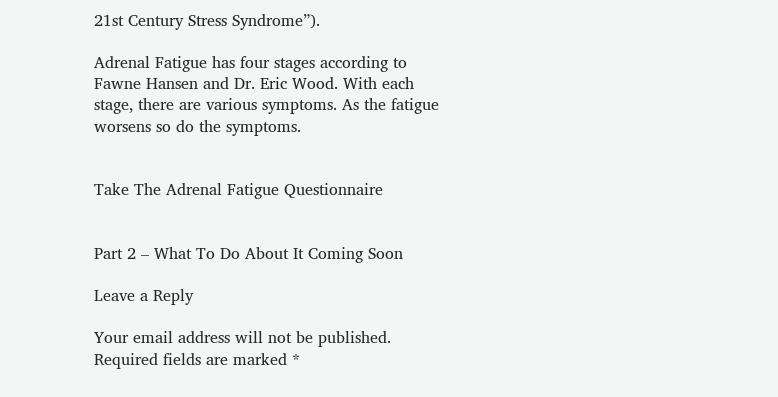21st Century Stress Syndrome”).

Adrenal Fatigue has four stages according to Fawne Hansen and Dr. Eric Wood. With each stage, there are various symptoms. As the fatigue worsens so do the symptoms.


Take The Adrenal Fatigue Questionnaire


Part 2 – What To Do About It Coming Soon

Leave a Reply

Your email address will not be published. Required fields are marked *